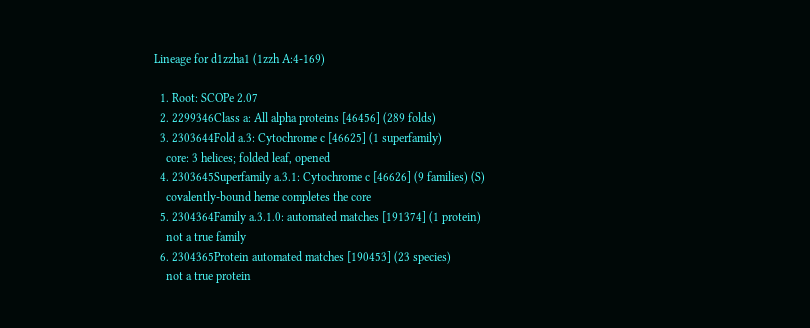Lineage for d1zzha1 (1zzh A:4-169)

  1. Root: SCOPe 2.07
  2. 2299346Class a: All alpha proteins [46456] (289 folds)
  3. 2303644Fold a.3: Cytochrome c [46625] (1 superfamily)
    core: 3 helices; folded leaf, opened
  4. 2303645Superfamily a.3.1: Cytochrome c [46626] (9 families) (S)
    covalently-bound heme completes the core
  5. 2304364Family a.3.1.0: automated matches [191374] (1 protein)
    not a true family
  6. 2304365Protein automated matches [190453] (23 species)
    not a true protein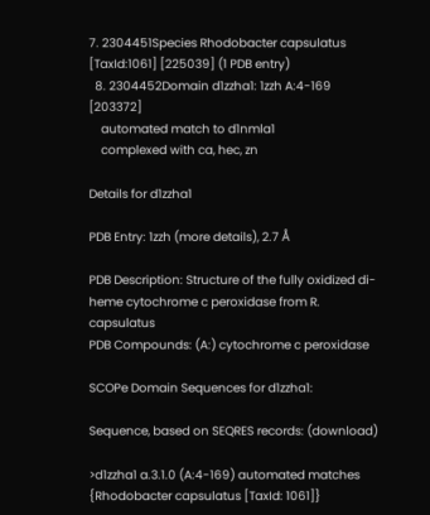7. 2304451Species Rhodobacter capsulatus [TaxId:1061] [225039] (1 PDB entry)
  8. 2304452Domain d1zzha1: 1zzh A:4-169 [203372]
    automated match to d1nmla1
    complexed with ca, hec, zn

Details for d1zzha1

PDB Entry: 1zzh (more details), 2.7 Å

PDB Description: Structure of the fully oxidized di-heme cytochrome c peroxidase from R. capsulatus
PDB Compounds: (A:) cytochrome c peroxidase

SCOPe Domain Sequences for d1zzha1:

Sequence, based on SEQRES records: (download)

>d1zzha1 a.3.1.0 (A:4-169) automated matches {Rhodobacter capsulatus [TaxId: 1061]}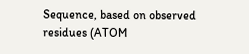Sequence, based on observed residues (ATOM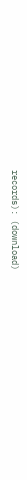records): (download)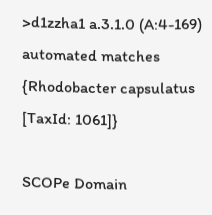>d1zzha1 a.3.1.0 (A:4-169) automated matches {Rhodobacter capsulatus [TaxId: 1061]}

SCOPe Domain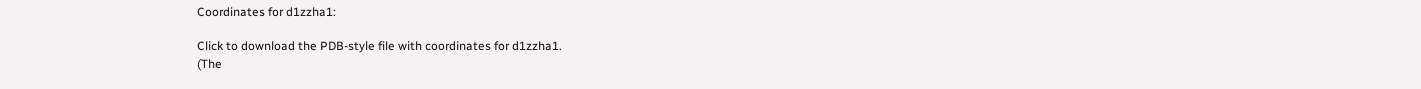Coordinates for d1zzha1:

Click to download the PDB-style file with coordinates for d1zzha1.
(The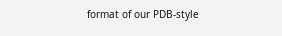format of our PDB-style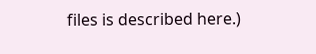files is described here.)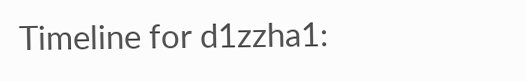Timeline for d1zzha1: